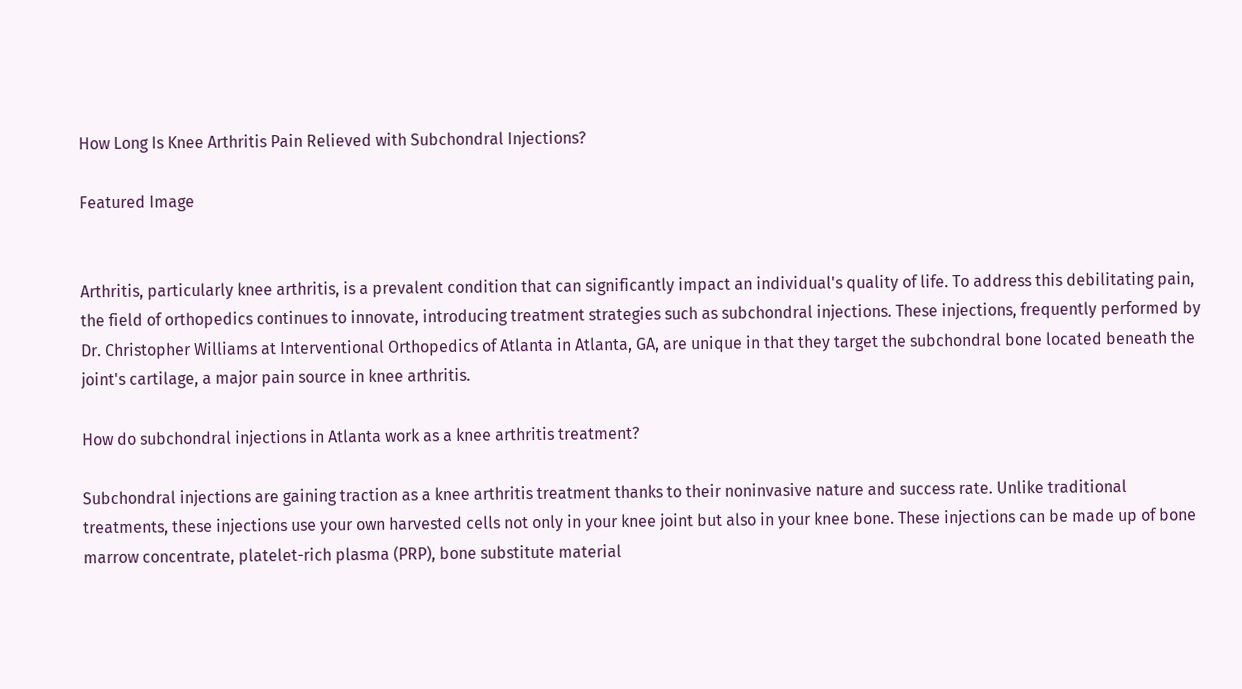How Long Is Knee Arthritis Pain Relieved with Subchondral Injections?

Featured Image


Arthritis, particularly knee arthritis, is a prevalent condition that can significantly impact an individual's quality of life. To address this debilitating pain, the field of orthopedics continues to innovate, introducing treatment strategies such as subchondral injections. These injections, frequently performed by Dr. Christopher Williams at Interventional Orthopedics of Atlanta in Atlanta, GA, are unique in that they target the subchondral bone located beneath the joint's cartilage, a major pain source in knee arthritis.

How do subchondral injections in Atlanta work as a knee arthritis treatment?

Subchondral injections are gaining traction as a knee arthritis treatment thanks to their noninvasive nature and success rate. Unlike traditional treatments, these injections use your own harvested cells not only in your knee joint but also in your knee bone. These injections can be made up of bone marrow concentrate, platelet-rich plasma (PRP), bone substitute material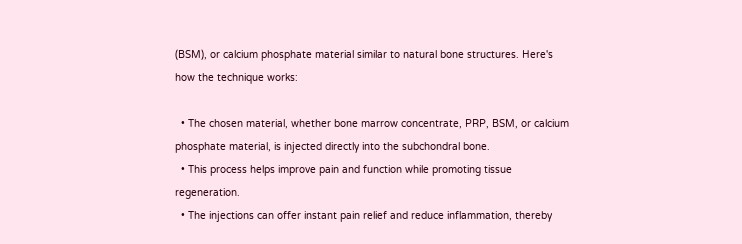(BSM), or calcium phosphate material similar to natural bone structures. Here's how the technique works:

  • The chosen material, whether bone marrow concentrate, PRP, BSM, or calcium phosphate material, is injected directly into the subchondral bone.
  • This process helps improve pain and function while promoting tissue regeneration.
  • The injections can offer instant pain relief and reduce inflammation, thereby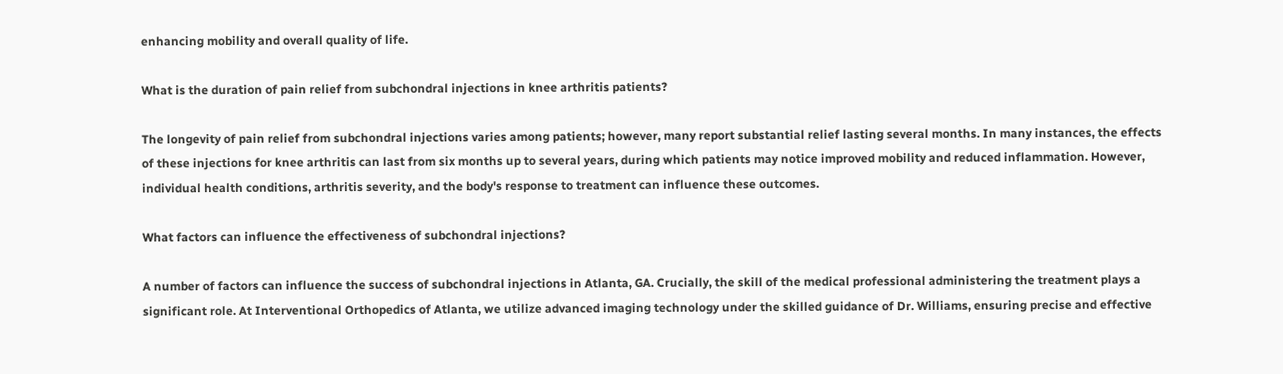enhancing mobility and overall quality of life.

What is the duration of pain relief from subchondral injections in knee arthritis patients?

The longevity of pain relief from subchondral injections varies among patients; however, many report substantial relief lasting several months. In many instances, the effects of these injections for knee arthritis can last from six months up to several years, during which patients may notice improved mobility and reduced inflammation. However, individual health conditions, arthritis severity, and the body's response to treatment can influence these outcomes.

What factors can influence the effectiveness of subchondral injections?

A number of factors can influence the success of subchondral injections in Atlanta, GA. Crucially, the skill of the medical professional administering the treatment plays a significant role. At Interventional Orthopedics of Atlanta, we utilize advanced imaging technology under the skilled guidance of Dr. Williams, ensuring precise and effective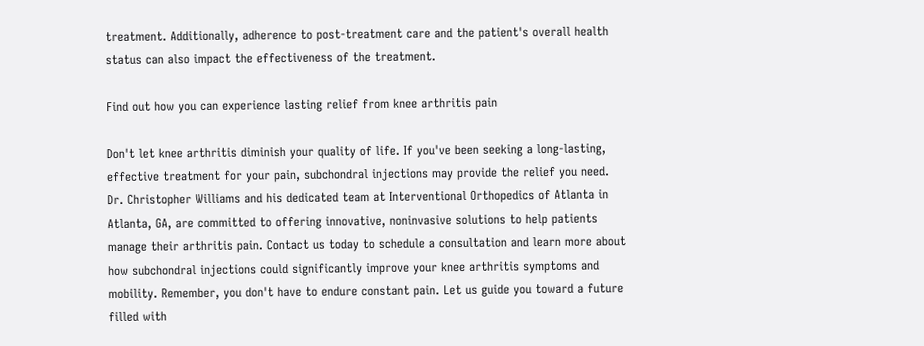treatment. Additionally, adherence to post-treatment care and the patient's overall health status can also impact the effectiveness of the treatment.

Find out how you can experience lasting relief from knee arthritis pain

Don't let knee arthritis diminish your quality of life. If you've been seeking a long-lasting, effective treatment for your pain, subchondral injections may provide the relief you need. Dr. Christopher Williams and his dedicated team at Interventional Orthopedics of Atlanta in Atlanta, GA, are committed to offering innovative, noninvasive solutions to help patients manage their arthritis pain. Contact us today to schedule a consultation and learn more about how subchondral injections could significantly improve your knee arthritis symptoms and mobility. Remember, you don't have to endure constant pain. Let us guide you toward a future filled with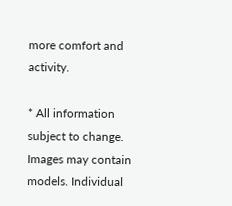more comfort and activity.

* All information subject to change. Images may contain models. Individual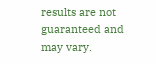results are not guaranteed and may vary.